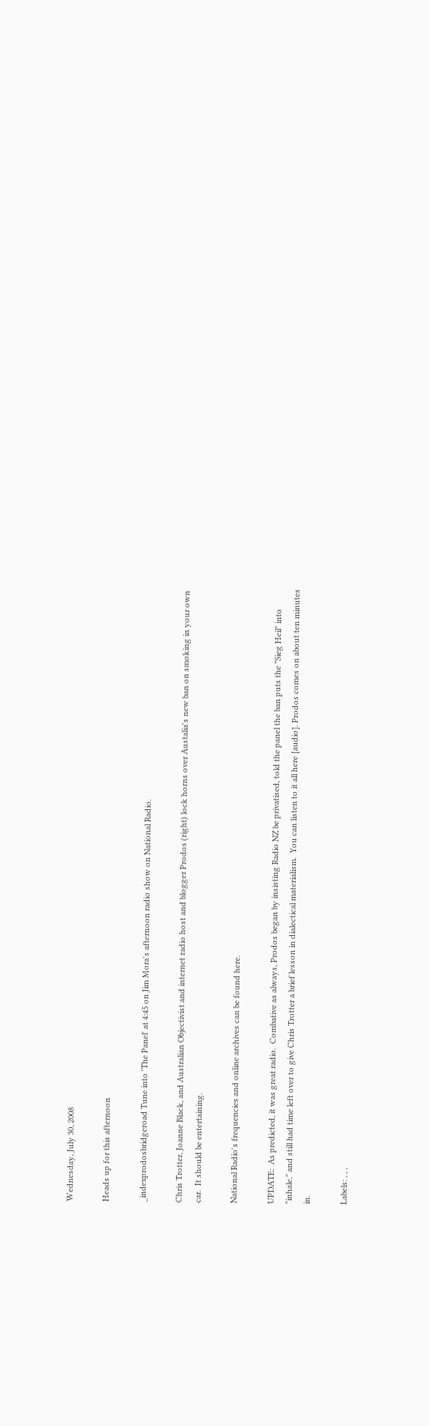Wednesday, July 30, 2008

Heads up for this afternoon

_indexprodosbridgeroad Tune into 'The Panel' at 4:45 on Jim Mora's afternoon radio show on National Radio.

Chris Trotter, Joanne Black, and Australian Objectivist and internet radio host and blogger Prodos (right) lock horns over Austalia's new ban on smoking in your own car.  It should be entertaining.

National Radio's frequencies and online archives can be found here.

UPDATE:  As predicted, it was great radio.  Combative as always, Prodos began by insisting Radio NZ be privatised, told the panel the ban puts the "Sieg Heil" into "inhale," and still had time left over to give Chris Trotter a brief lesson in dialectical materialism.  You can listen to it all here [audio]. Prodos comes on about ten minutes in.

Labels: , , ,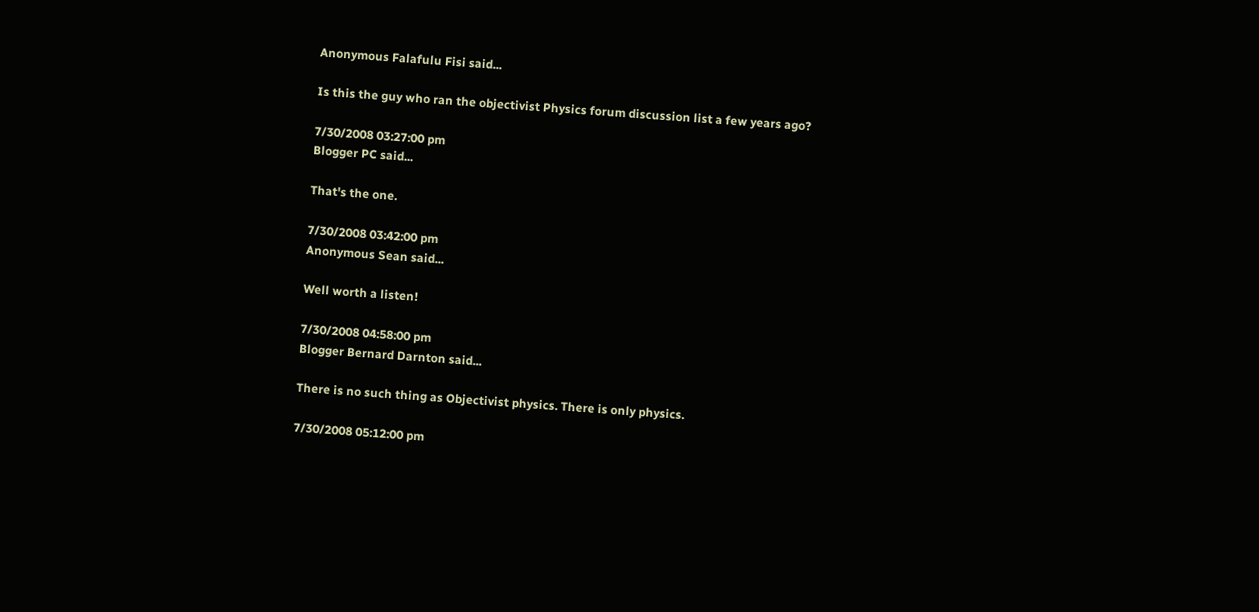Anonymous Falafulu Fisi said...

Is this the guy who ran the objectivist Physics forum discussion list a few years ago?

7/30/2008 03:27:00 pm
Blogger PC said...

That's the one.

7/30/2008 03:42:00 pm
Anonymous Sean said...

Well worth a listen!

7/30/2008 04:58:00 pm
Blogger Bernard Darnton said...

There is no such thing as Objectivist physics. There is only physics.

7/30/2008 05:12:00 pm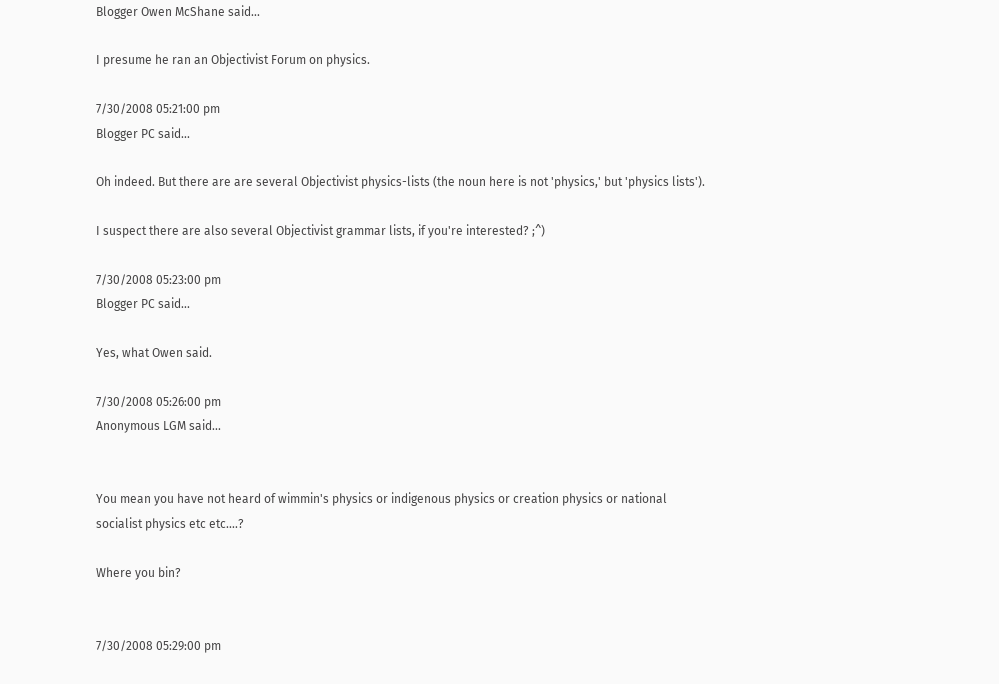Blogger Owen McShane said...

I presume he ran an Objectivist Forum on physics.

7/30/2008 05:21:00 pm
Blogger PC said...

Oh indeed. But there are are several Objectivist physics-lists (the noun here is not 'physics,' but 'physics lists').

I suspect there are also several Objectivist grammar lists, if you're interested? ;^)

7/30/2008 05:23:00 pm
Blogger PC said...

Yes, what Owen said.

7/30/2008 05:26:00 pm
Anonymous LGM said...


You mean you have not heard of wimmin's physics or indigenous physics or creation physics or national socialist physics etc etc....?

Where you bin?


7/30/2008 05:29:00 pm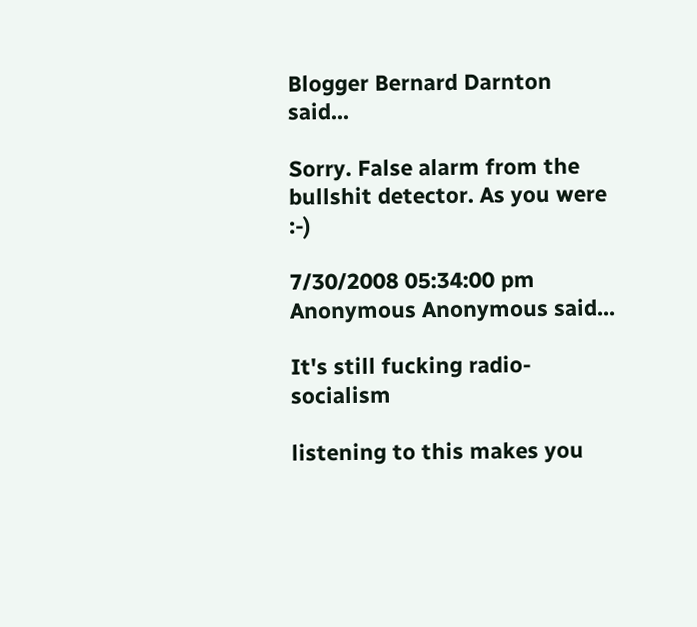Blogger Bernard Darnton said...

Sorry. False alarm from the bullshit detector. As you were :-)

7/30/2008 05:34:00 pm
Anonymous Anonymous said...

It's still fucking radio-socialism

listening to this makes you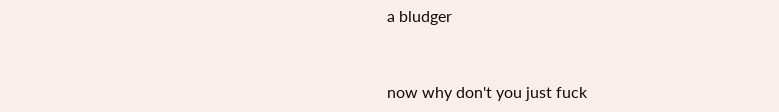a bludger


now why don't you just fuck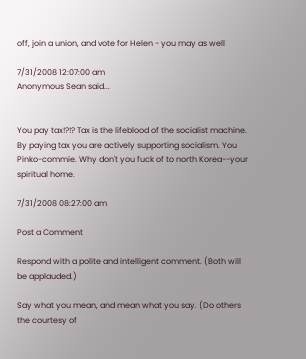off, join a union, and vote for Helen - you may as well

7/31/2008 12:07:00 am
Anonymous Sean said...


You pay tax!?!? Tax is the lifeblood of the socialist machine. By paying tax you are actively supporting socialism. You Pinko-commie. Why don't you fuck of to north Korea--your spiritual home.

7/31/2008 08:27:00 am

Post a Comment

Respond with a polite and intelligent comment. (Both will be applauded.)

Say what you mean, and mean what you say. (Do others the courtesy of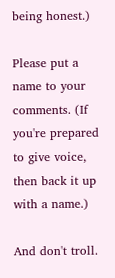being honest.)

Please put a name to your comments. (If you're prepared to give voice, then back it up with a name.)

And don't troll.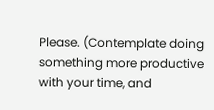Please. (Contemplate doing something more productive with your time, and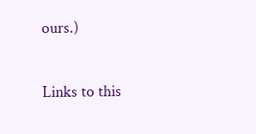ours.)

Links to this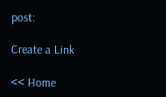post:

Create a Link

<< Home